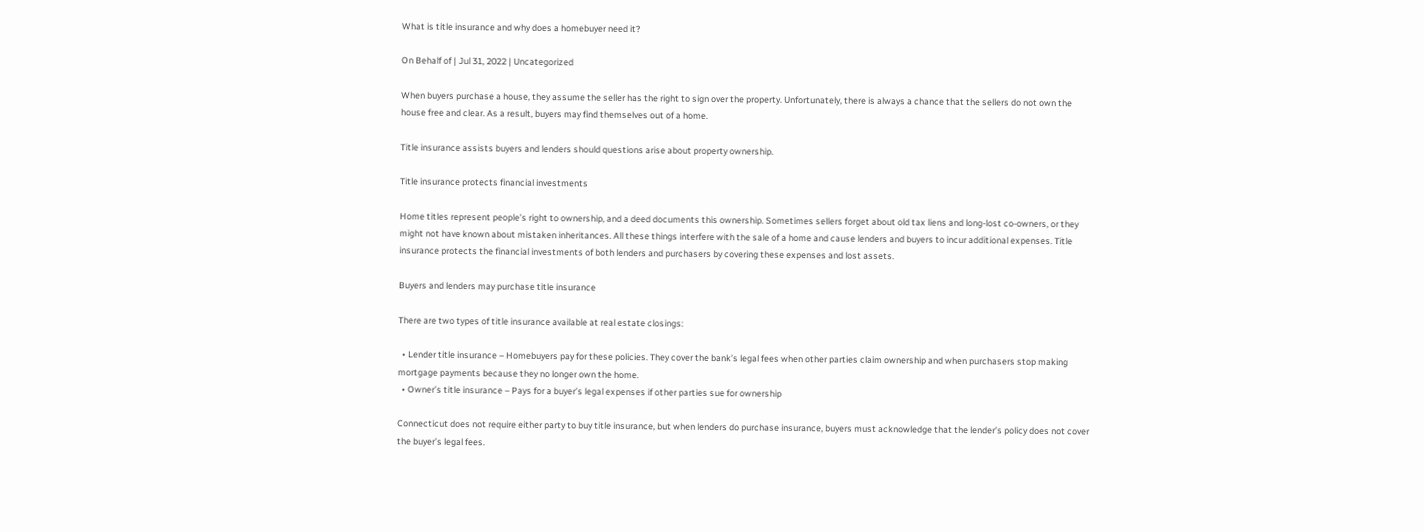What is title insurance and why does a homebuyer need it?

On Behalf of | Jul 31, 2022 | Uncategorized

When buyers purchase a house, they assume the seller has the right to sign over the property. Unfortunately, there is always a chance that the sellers do not own the house free and clear. As a result, buyers may find themselves out of a home.

Title insurance assists buyers and lenders should questions arise about property ownership.

Title insurance protects financial investments

Home titles represent people’s right to ownership, and a deed documents this ownership. Sometimes sellers forget about old tax liens and long-lost co-owners, or they might not have known about mistaken inheritances. All these things interfere with the sale of a home and cause lenders and buyers to incur additional expenses. Title insurance protects the financial investments of both lenders and purchasers by covering these expenses and lost assets.

Buyers and lenders may purchase title insurance

There are two types of title insurance available at real estate closings:

  • Lender title insurance – Homebuyers pay for these policies. They cover the bank’s legal fees when other parties claim ownership and when purchasers stop making mortgage payments because they no longer own the home.
  • Owner’s title insurance – Pays for a buyer’s legal expenses if other parties sue for ownership

Connecticut does not require either party to buy title insurance, but when lenders do purchase insurance, buyers must acknowledge that the lender’s policy does not cover the buyer’s legal fees.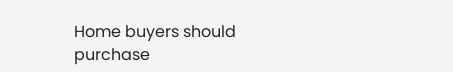Home buyers should purchase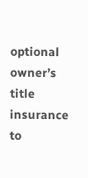optional owner’s title insurance to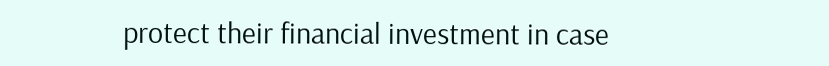protect their financial investment in case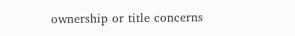ownership or title concerns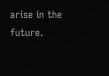arise in the future.